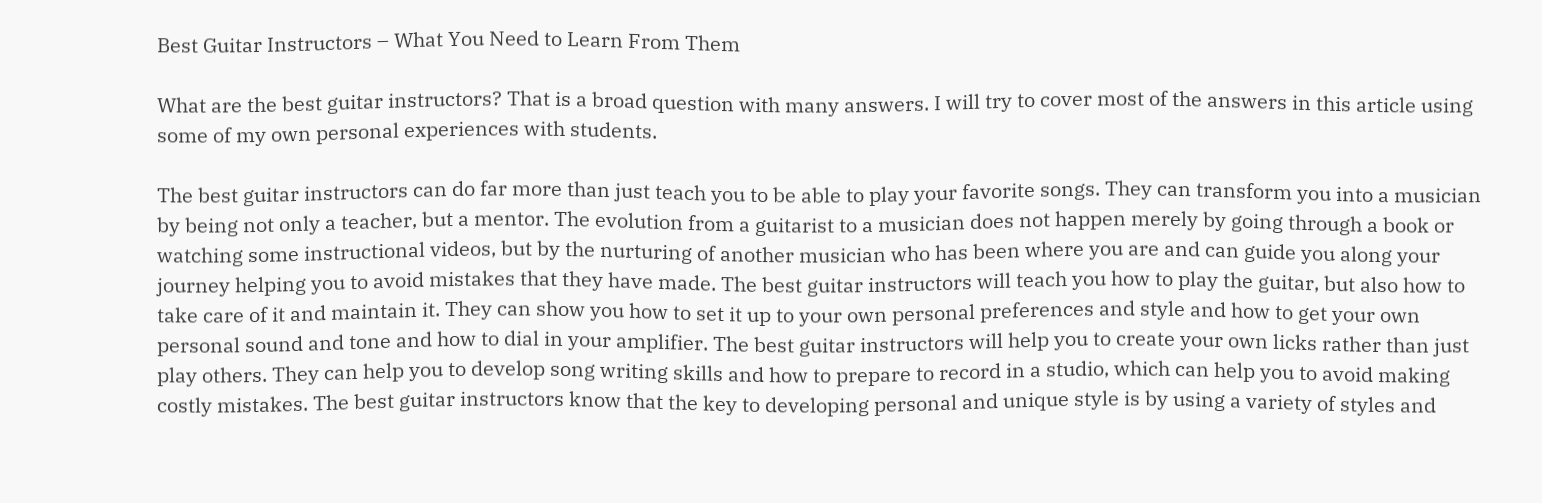Best Guitar Instructors – What You Need to Learn From Them

What are the best guitar instructors? That is a broad question with many answers. I will try to cover most of the answers in this article using some of my own personal experiences with students.

The best guitar instructors can do far more than just teach you to be able to play your favorite songs. They can transform you into a musician by being not only a teacher, but a mentor. The evolution from a guitarist to a musician does not happen merely by going through a book or watching some instructional videos, but by the nurturing of another musician who has been where you are and can guide you along your journey helping you to avoid mistakes that they have made. The best guitar instructors will teach you how to play the guitar, but also how to take care of it and maintain it. They can show you how to set it up to your own personal preferences and style and how to get your own personal sound and tone and how to dial in your amplifier. The best guitar instructors will help you to create your own licks rather than just play others. They can help you to develop song writing skills and how to prepare to record in a studio, which can help you to avoid making costly mistakes. The best guitar instructors know that the key to developing personal and unique style is by using a variety of styles and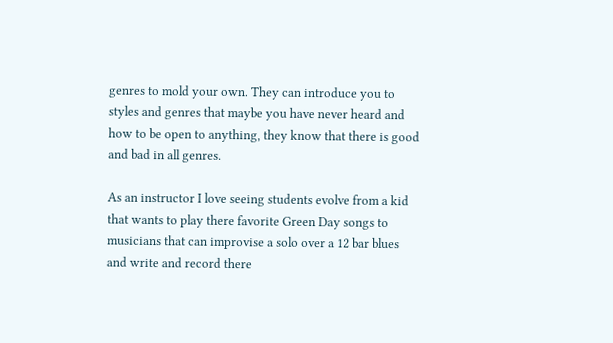genres to mold your own. They can introduce you to styles and genres that maybe you have never heard and how to be open to anything, they know that there is good and bad in all genres.

As an instructor I love seeing students evolve from a kid that wants to play there favorite Green Day songs to musicians that can improvise a solo over a 12 bar blues and write and record there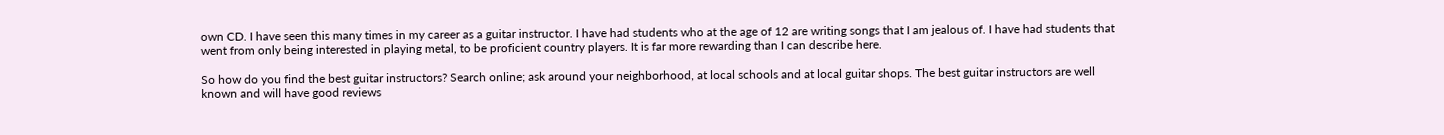own CD. I have seen this many times in my career as a guitar instructor. I have had students who at the age of 12 are writing songs that I am jealous of. I have had students that went from only being interested in playing metal, to be proficient country players. It is far more rewarding than I can describe here.

So how do you find the best guitar instructors? Search online; ask around your neighborhood, at local schools and at local guitar shops. The best guitar instructors are well known and will have good reviews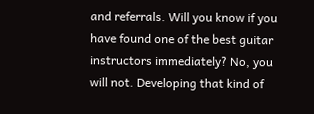and referrals. Will you know if you have found one of the best guitar instructors immediately? No, you will not. Developing that kind of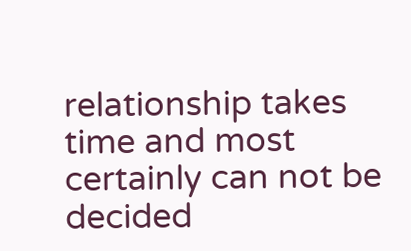relationship takes time and most certainly can not be decided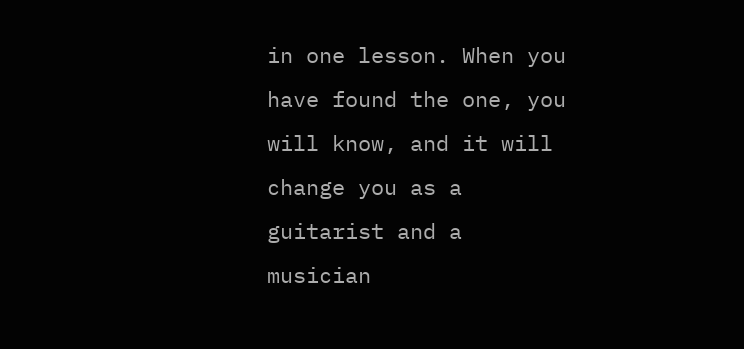in one lesson. When you have found the one, you will know, and it will change you as a guitarist and a musician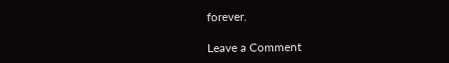forever.

Leave a Comment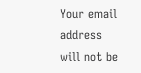Your email address will not be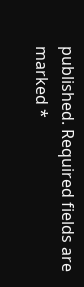published. Required fields are marked *